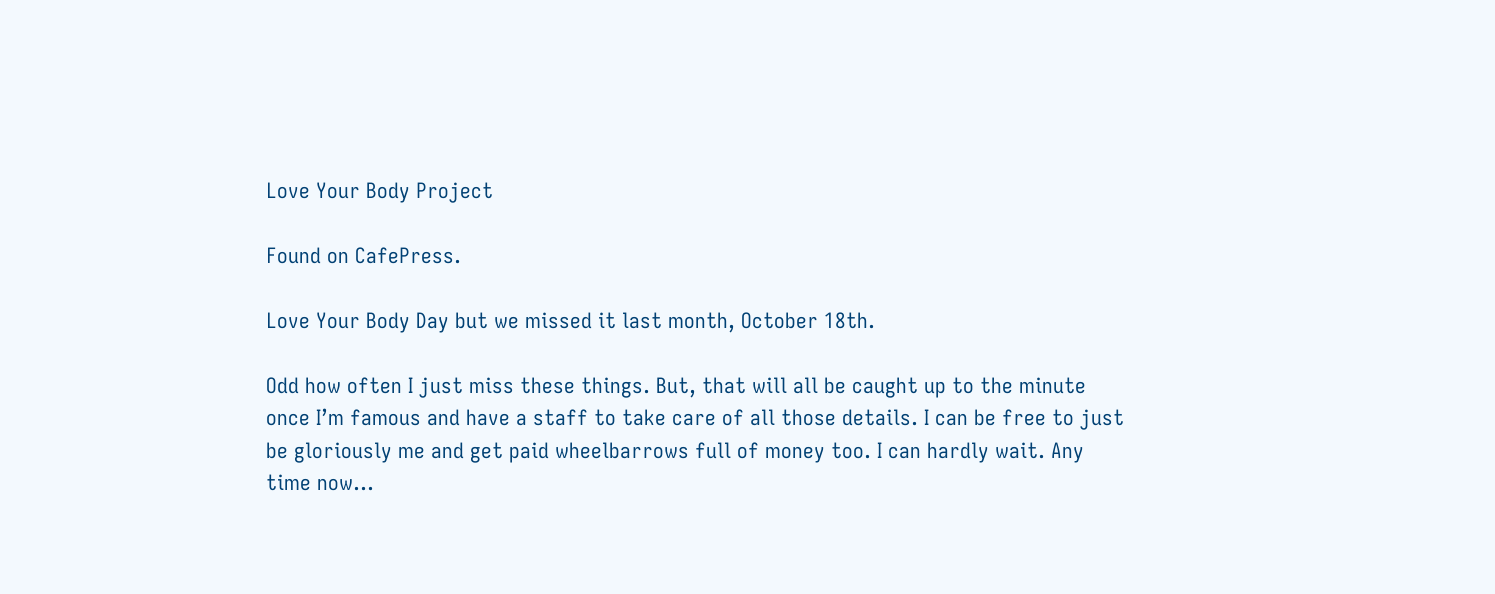Love Your Body Project

Found on CafePress.

Love Your Body Day but we missed it last month, October 18th.

Odd how often I just miss these things. But, that will all be caught up to the minute once I’m famous and have a staff to take care of all those details. I can be free to just be gloriously me and get paid wheelbarrows full of money too. I can hardly wait. Any time now…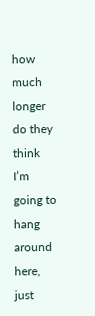how much longer do they think I’m going to hang around here, just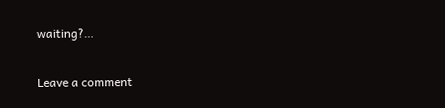waiting?…

Leave a comment